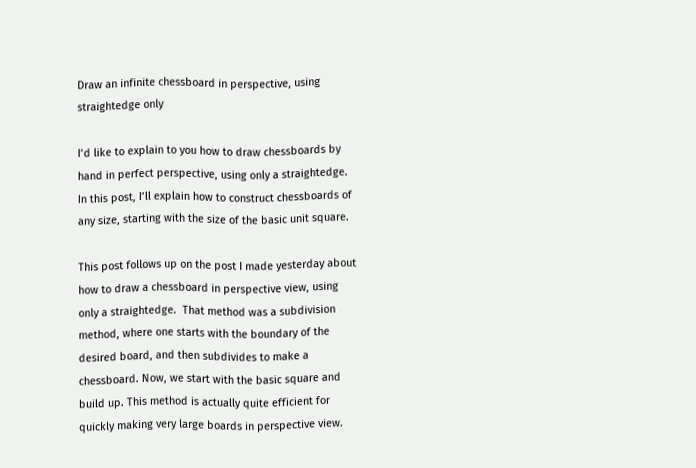Draw an infinite chessboard in perspective, using straightedge only

I’d like to explain to you how to draw chessboards by hand in perfect perspective, using only a straightedge.  In this post, I’ll explain how to construct chessboards of any size, starting with the size of the basic unit square.

This post follows up on the post I made yesterday about how to draw a chessboard in perspective view, using only a straightedge.  That method was a subdivision method, where one starts with the boundary of the desired board, and then subdivides to make a chessboard. Now, we start with the basic square and build up. This method is actually quite efficient for quickly making very large boards in perspective view.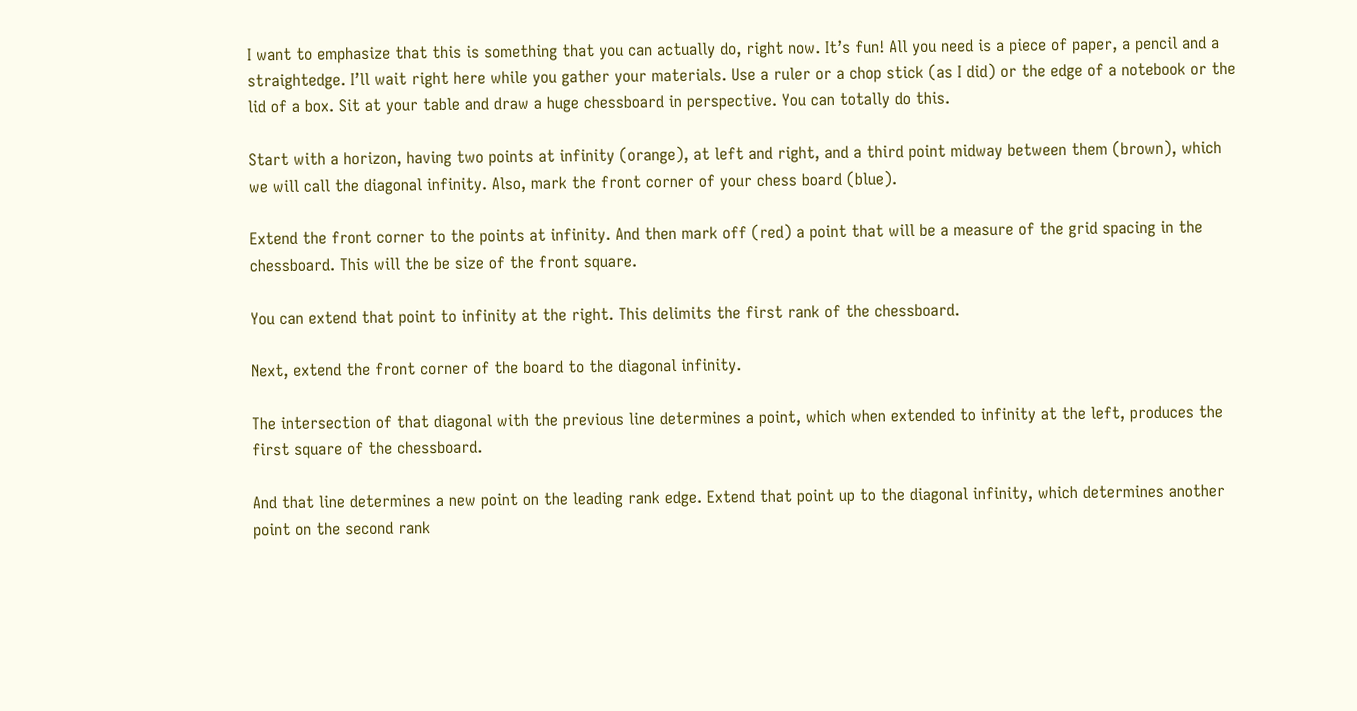I want to emphasize that this is something that you can actually do, right now. It’s fun! All you need is a piece of paper, a pencil and a straightedge. I’ll wait right here while you gather your materials. Use a ruler or a chop stick (as I did) or the edge of a notebook or the lid of a box. Sit at your table and draw a huge chessboard in perspective. You can totally do this.

Start with a horizon, having two points at infinity (orange), at left and right, and a third point midway between them (brown), which we will call the diagonal infinity. Also, mark the front corner of your chess board (blue).

Extend the front corner to the points at infinity. And then mark off (red) a point that will be a measure of the grid spacing in the chessboard. This will the be size of the front square.

You can extend that point to infinity at the right. This delimits the first rank of the chessboard.

Next, extend the front corner of the board to the diagonal infinity.

The intersection of that diagonal with the previous line determines a point, which when extended to infinity at the left, produces the first square of the chessboard.

And that line determines a new point on the leading rank edge. Extend that point up to the diagonal infinity, which determines another point on the second rank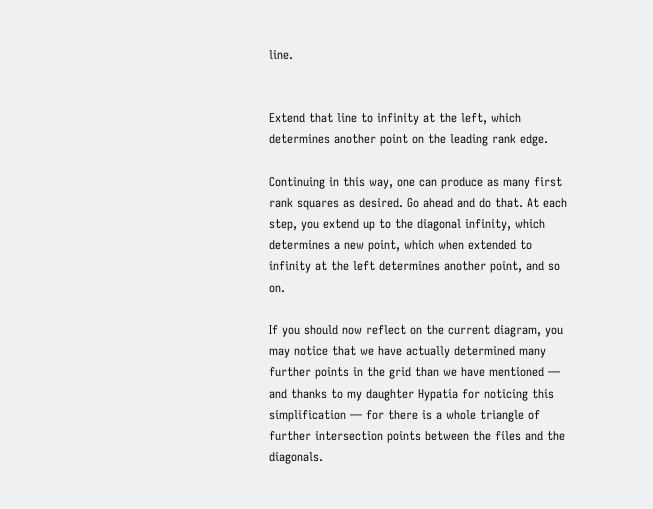line.


Extend that line to infinity at the left, which determines another point on the leading rank edge.

Continuing in this way, one can produce as many first rank squares as desired. Go ahead and do that. At each step, you extend up to the diagonal infinity, which determines a new point, which when extended to infinity at the left determines another point, and so on.

If you should now reflect on the current diagram, you may notice that we have actually determined many further points in the grid than we have mentioned — and thanks to my daughter Hypatia for noticing this simplification — for there is a whole triangle of further intersection points between the files and the diagonals.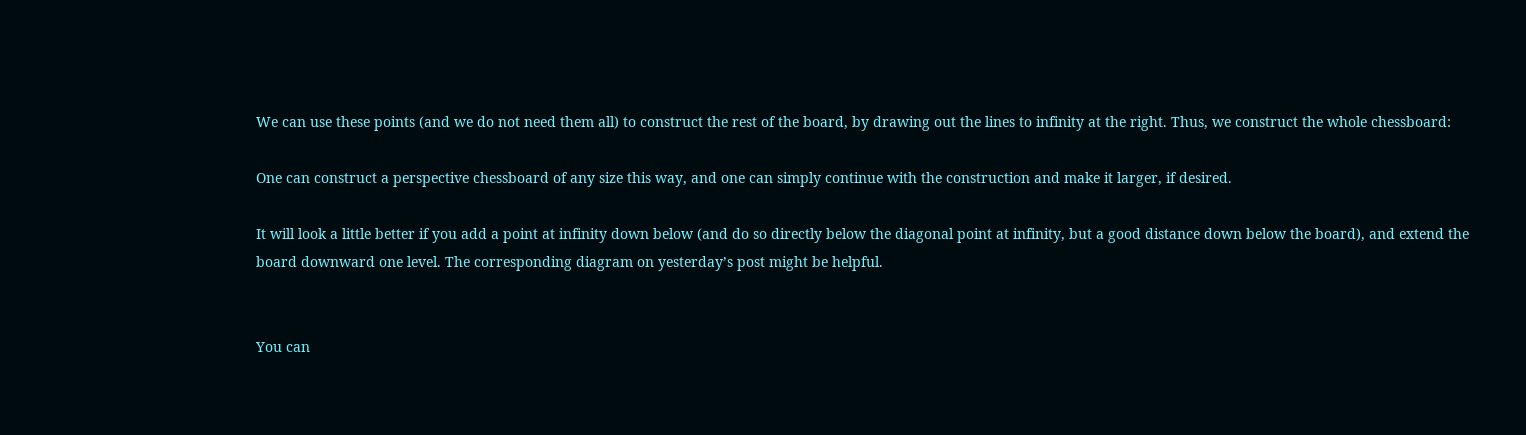We can use these points (and we do not need them all) to construct the rest of the board, by drawing out the lines to infinity at the right. Thus, we construct the whole chessboard:

One can construct a perspective chessboard of any size this way, and one can simply continue with the construction and make it larger, if desired.

It will look a little better if you add a point at infinity down below (and do so directly below the diagonal point at infinity, but a good distance down below the board), and extend the board downward one level. The corresponding diagram on yesterday’s post might be helpful.


You can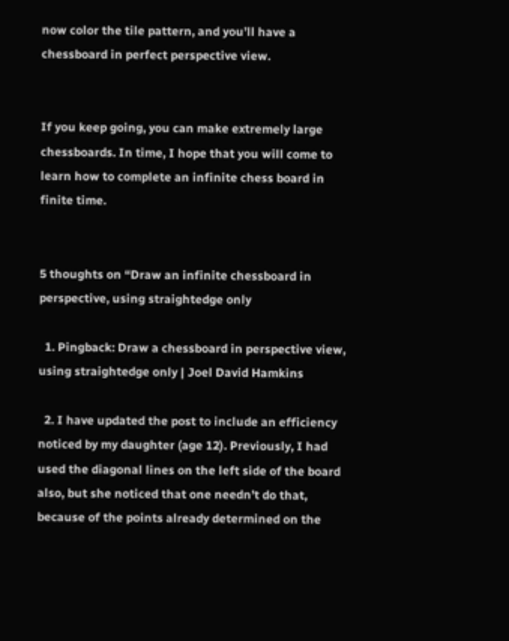now color the tile pattern, and you’ll have a chessboard in perfect perspective view.


If you keep going, you can make extremely large chessboards. In time, I hope that you will come to learn how to complete an infinite chess board in finite time.


5 thoughts on “Draw an infinite chessboard in perspective, using straightedge only

  1. Pingback: Draw a chessboard in perspective view, using straightedge only | Joel David Hamkins

  2. I have updated the post to include an efficiency noticed by my daughter (age 12). Previously, I had used the diagonal lines on the left side of the board also, but she noticed that one needn’t do that, because of the points already determined on the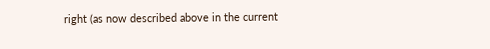right (as now described above in the current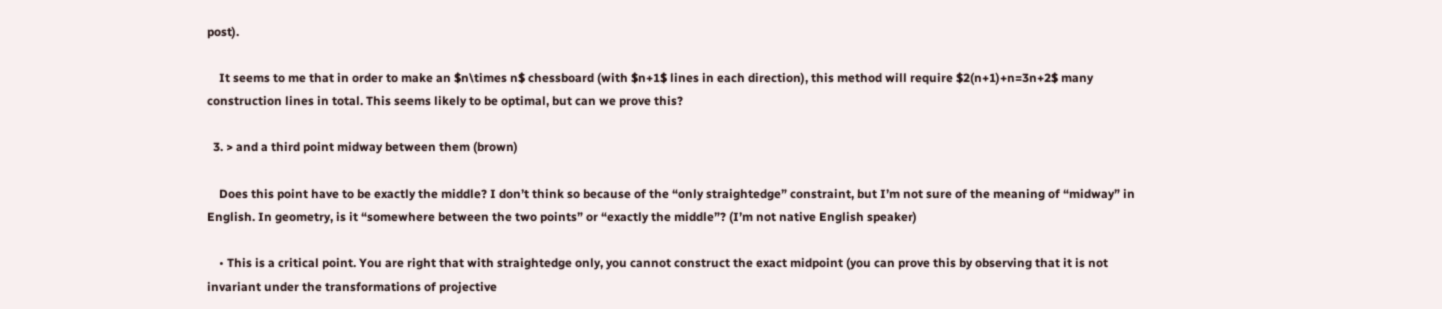post).

    It seems to me that in order to make an $n\times n$ chessboard (with $n+1$ lines in each direction), this method will require $2(n+1)+n=3n+2$ many construction lines in total. This seems likely to be optimal, but can we prove this?

  3. > and a third point midway between them (brown)

    Does this point have to be exactly the middle? I don’t think so because of the “only straightedge” constraint, but I’m not sure of the meaning of “midway” in English. In geometry, is it “somewhere between the two points” or “exactly the middle”? (I’m not native English speaker)

    • This is a critical point. You are right that with straightedge only, you cannot construct the exact midpoint (you can prove this by observing that it is not invariant under the transformations of projective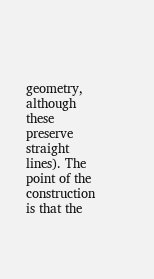geometry, although these preserve straight lines). The point of the construction is that the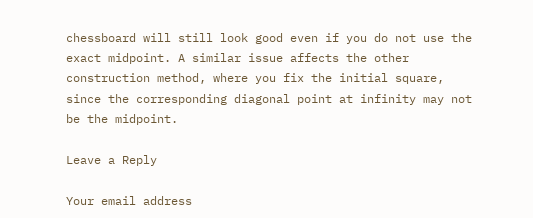chessboard will still look good even if you do not use the exact midpoint. A similar issue affects the other construction method, where you fix the initial square, since the corresponding diagonal point at infinity may not be the midpoint.

Leave a Reply

Your email address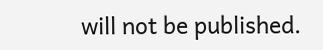will not be published.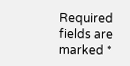Required fields are marked *